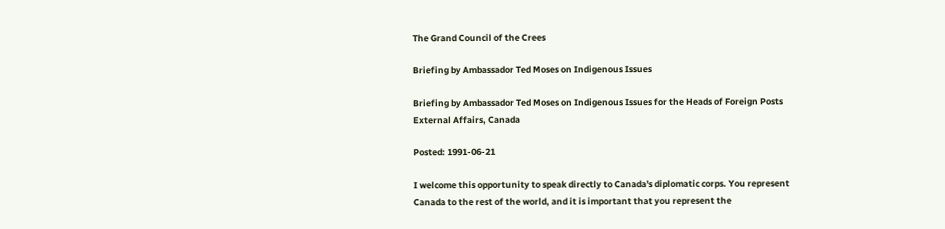The Grand Council of the Crees

Briefing by Ambassador Ted Moses on Indigenous Issues

Briefing by Ambassador Ted Moses on Indigenous Issues for the Heads of Foreign Posts External Affairs, Canada

Posted: 1991-06-21

I welcome this opportunity to speak directly to Canada's diplomatic corps. You represent Canada to the rest of the world, and it is important that you represent the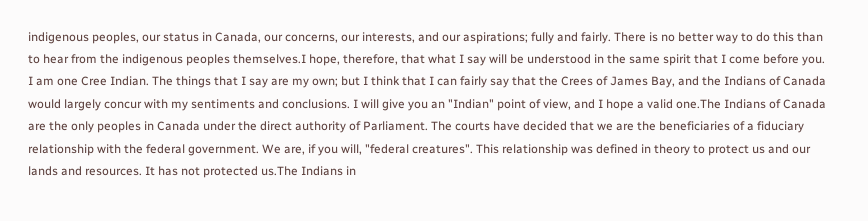indigenous peoples, our status in Canada, our concerns, our interests, and our aspirations; fully and fairly. There is no better way to do this than to hear from the indigenous peoples themselves.I hope, therefore, that what I say will be understood in the same spirit that I come before you. I am one Cree Indian. The things that I say are my own; but I think that I can fairly say that the Crees of James Bay, and the Indians of Canada would largely concur with my sentiments and conclusions. I will give you an "Indian" point of view, and I hope a valid one.The Indians of Canada are the only peoples in Canada under the direct authority of Parliament. The courts have decided that we are the beneficiaries of a fiduciary relationship with the federal government. We are, if you will, "federal creatures". This relationship was defined in theory to protect us and our lands and resources. It has not protected us.The Indians in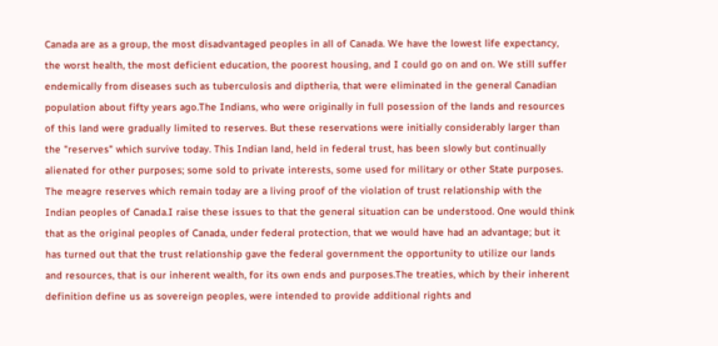Canada are as a group, the most disadvantaged peoples in all of Canada. We have the lowest life expectancy, the worst health, the most deficient education, the poorest housing, and I could go on and on. We still suffer endemically from diseases such as tuberculosis and diptheria, that were eliminated in the general Canadian population about fifty years ago.The Indians, who were originally in full posession of the lands and resources of this land were gradually limited to reserves. But these reservations were initially considerably larger than the "reserves" which survive today. This Indian land, held in federal trust, has been slowly but continually alienated for other purposes; some sold to private interests, some used for military or other State purposes. The meagre reserves which remain today are a living proof of the violation of trust relationship with the Indian peoples of Canada.I raise these issues to that the general situation can be understood. One would think that as the original peoples of Canada, under federal protection, that we would have had an advantage; but it has turned out that the trust relationship gave the federal government the opportunity to utilize our lands and resources, that is our inherent wealth, for its own ends and purposes.The treaties, which by their inherent definition define us as sovereign peoples, were intended to provide additional rights and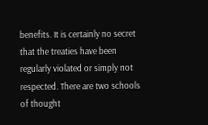benefits. It is certainly no secret that the treaties have been regularly violated or simply not respected. There are two schools of thought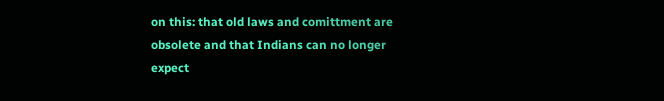on this: that old laws and comittment are obsolete and that Indians can no longer expect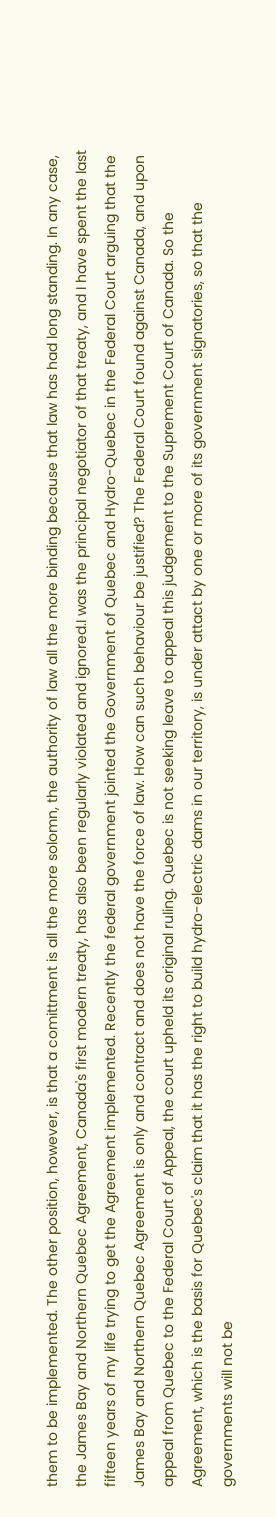them to be implemented. The other position, however, is that a comittment is all the more solomn, the authority of law all the more binding because that law has had long standing. In any case, the James Bay and Northern Quebec Agreement, Canada's first modern treaty, has also been regularly violated and ignored.I was the principal negotiator of that treaty, and I have spent the last fifteen years of my life trying to get the Agreement implemented. Recently the federal government jointed the Government of Quebec and Hydro-Quebec in the Federal Court arguing that the James Bay and Northern Quebec Agreement is only and contract and does not have the force of law. How can such behaviour be justified? The Federal Court found against Canada, and upon appeal from Quebec to the Federal Court of Appeal, the court upheld its original ruling. Quebec is not seeking leave to appeal this judgement to the Suprement Court of Canada. So the Agreement, which is the basis for Quebec's claim that it has the right to build hydro-electric dams in our territory, is under attact by one or more of its government signatories, so that the governments will not be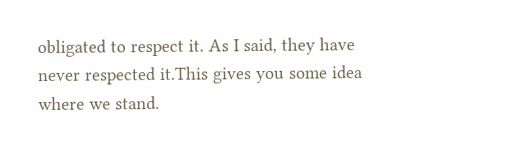obligated to respect it. As I said, they have never respected it.This gives you some idea where we stand.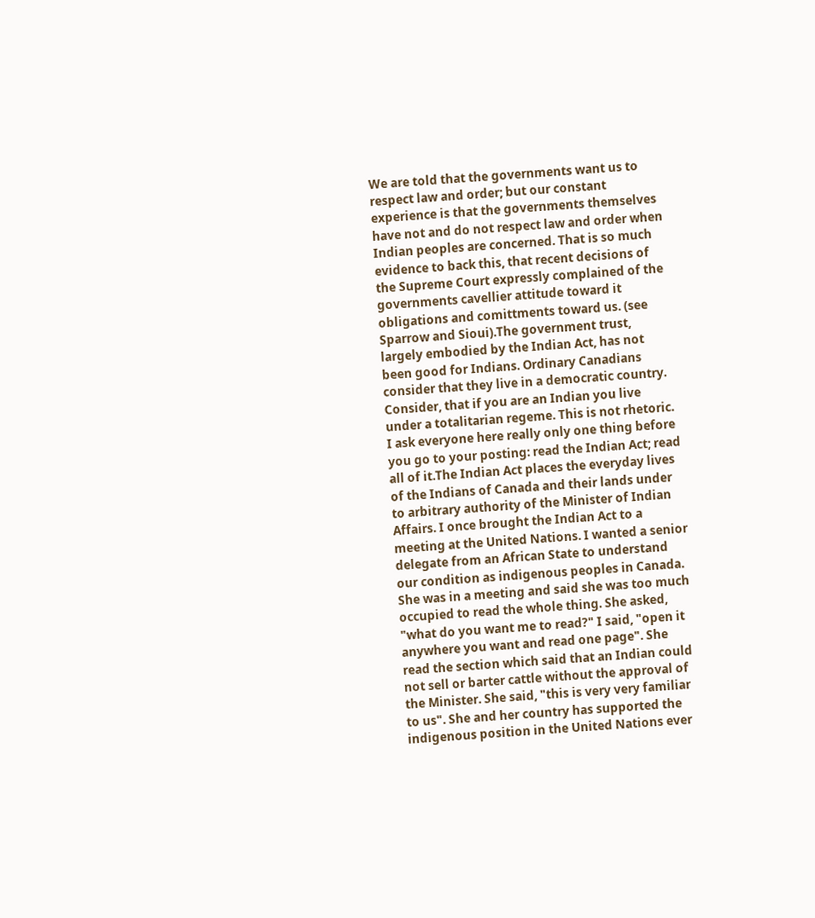We are told that the governments want us to respect law and order; but our constant experience is that the governments themselves have not and do not respect law and order when Indian peoples are concerned. That is so much evidence to back this, that recent decisions of the Supreme Court expressly complained of the governments cavellier attitude toward it obligations and comittments toward us. (see Sparrow and Sioui).The government trust, largely embodied by the Indian Act, has not been good for Indians. Ordinary Canadians consider that they live in a democratic country. Consider, that if you are an Indian you live under a totalitarian regeme. This is not rhetoric. I ask everyone here really only one thing before you go to your posting: read the Indian Act; read all of it.The Indian Act places the everyday lives of the Indians of Canada and their lands under to arbitrary authority of the Minister of Indian Affairs. I once brought the Indian Act to a meeting at the United Nations. I wanted a senior delegate from an African State to understand our condition as indigenous peoples in Canada. She was in a meeting and said she was too much occupied to read the whole thing. She asked, "what do you want me to read?" I said, "open it anywhere you want and read one page". She read the section which said that an Indian could not sell or barter cattle without the approval of the Minister. She said, "this is very very familiar to us". She and her country has supported the indigenous position in the United Nations ever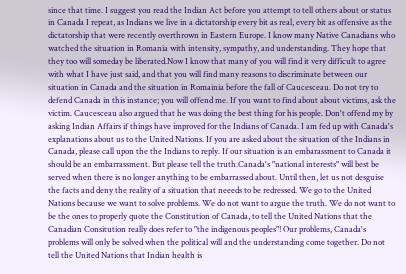since that time. I suggest you read the Indian Act before you attempt to tell others about or status in Canada I repeat, as Indians we live in a dictatorship every bit as real, every bit as offensive as the dictatorship that were recently overthrown in Eastern Europe. I know many Native Canadians who watched the situation in Romania with intensity, sympathy, and understanding. They hope that they too will someday be liberated.Now I know that many of you will find it very difficult to agree with what I have just said, and that you will find many reasons to discriminate between our situation in Canada and the situation in Romainia before the fall of Caucesceau. Do not try to defend Canada in this instance; you will offend me. If you want to find about about victims, ask the victim. Caucesceau also argued that he was doing the best thing for his people. Don't offend my by asking Indian Affairs if things have improved for the Indians of Canada. I am fed up with Canada's explanations about us to the United Nations. If you are asked about the situation of the Indians in Canada, please call upon the the Indians to reply. If our situation is an embarassment to Canada it should be an embarrassment. But please tell the truth.Canada's "national interests" will best be served when there is no longer anything to be embarrassed about. Until then, let us not desguise the facts and deny the reality of a situation that neeeds to be redressed. We go to the United Nations because we want to solve problems. We do not want to argue the truth. We do not want to be the ones to properly quote the Constitution of Canada, to tell the United Nations that the Canadian Consitution really does refer to "the indigenous peoples"! Our problems, Canada's problems will only be solved when the political will and the understanding come together. Do not tell the United Nations that Indian health is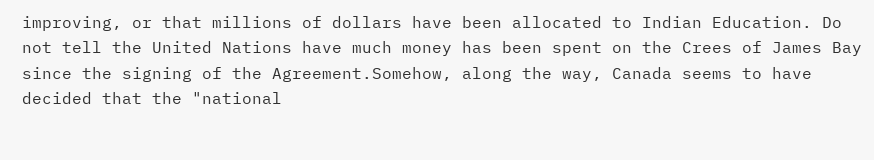improving, or that millions of dollars have been allocated to Indian Education. Do not tell the United Nations have much money has been spent on the Crees of James Bay since the signing of the Agreement.Somehow, along the way, Canada seems to have decided that the "national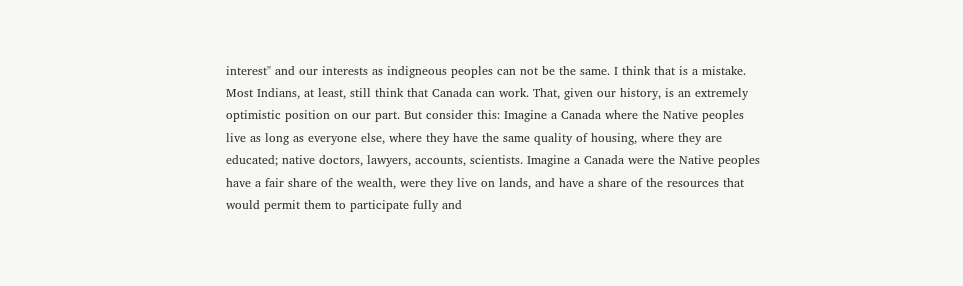interest" and our interests as indigneous peoples can not be the same. I think that is a mistake. Most Indians, at least, still think that Canada can work. That, given our history, is an extremely optimistic position on our part. But consider this: Imagine a Canada where the Native peoples live as long as everyone else, where they have the same quality of housing, where they are educated; native doctors, lawyers, accounts, scientists. Imagine a Canada were the Native peoples have a fair share of the wealth, were they live on lands, and have a share of the resources that would permit them to participate fully and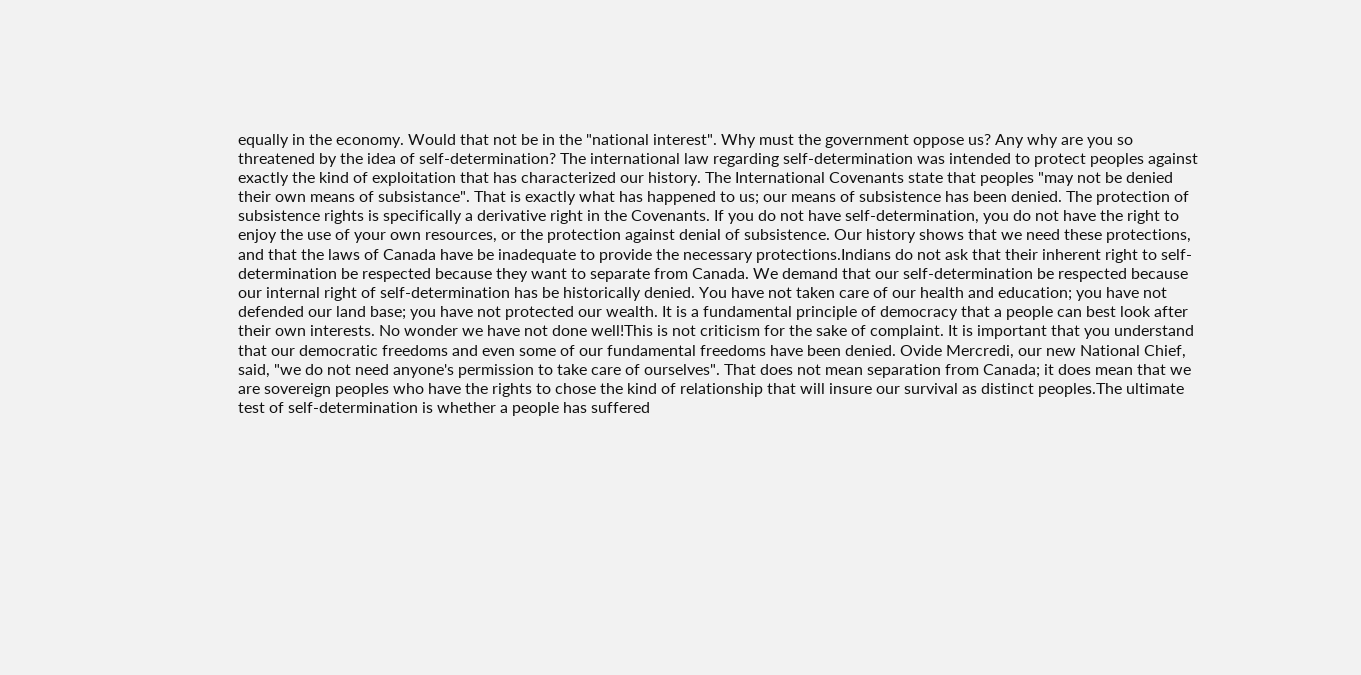equally in the economy. Would that not be in the "national interest". Why must the government oppose us? Any why are you so threatened by the idea of self-determination? The international law regarding self-determination was intended to protect peoples against exactly the kind of exploitation that has characterized our history. The International Covenants state that peoples "may not be denied their own means of subsistance". That is exactly what has happened to us; our means of subsistence has been denied. The protection of subsistence rights is specifically a derivative right in the Covenants. If you do not have self-determination, you do not have the right to enjoy the use of your own resources, or the protection against denial of subsistence. Our history shows that we need these protections, and that the laws of Canada have be inadequate to provide the necessary protections.Indians do not ask that their inherent right to self-determination be respected because they want to separate from Canada. We demand that our self-determination be respected because our internal right of self-determination has be historically denied. You have not taken care of our health and education; you have not defended our land base; you have not protected our wealth. It is a fundamental principle of democracy that a people can best look after their own interests. No wonder we have not done well!This is not criticism for the sake of complaint. It is important that you understand that our democratic freedoms and even some of our fundamental freedoms have been denied. Ovide Mercredi, our new National Chief, said, "we do not need anyone's permission to take care of ourselves". That does not mean separation from Canada; it does mean that we are sovereign peoples who have the rights to chose the kind of relationship that will insure our survival as distinct peoples.The ultimate test of self-determination is whether a people has suffered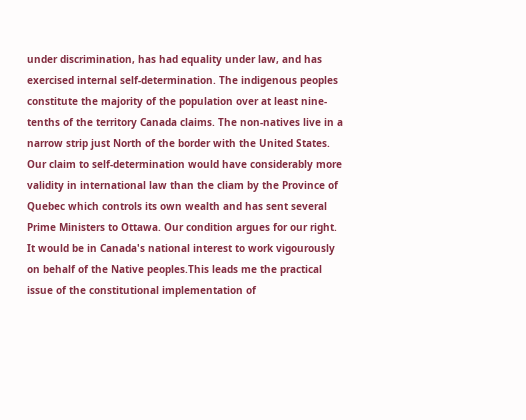under discrimination, has had equality under law, and has exercised internal self-determination. The indigenous peoples constitute the majority of the population over at least nine-tenths of the territory Canada claims. The non-natives live in a narrow strip just North of the border with the United States. Our claim to self-determination would have considerably more validity in international law than the cliam by the Province of Quebec which controls its own wealth and has sent several Prime Ministers to Ottawa. Our condition argues for our right. It would be in Canada's national interest to work vigourously on behalf of the Native peoples.This leads me the practical issue of the constitutional implementation of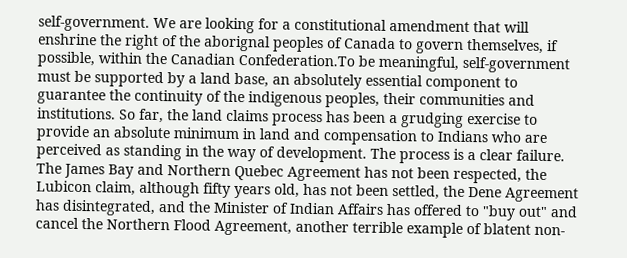self-government. We are looking for a constitutional amendment that will enshrine the right of the aborignal peoples of Canada to govern themselves, if possible, within the Canadian Confederation.To be meaningful, self-government must be supported by a land base, an absolutely essential component to guarantee the continuity of the indigenous peoples, their communities and institutions. So far, the land claims process has been a grudging exercise to provide an absolute minimum in land and compensation to Indians who are perceived as standing in the way of development. The process is a clear failure. The James Bay and Northern Quebec Agreement has not been respected, the Lubicon claim, although fifty years old, has not been settled, the Dene Agreement has disintegrated, and the Minister of Indian Affairs has offered to "buy out" and cancel the Northern Flood Agreement, another terrible example of blatent non-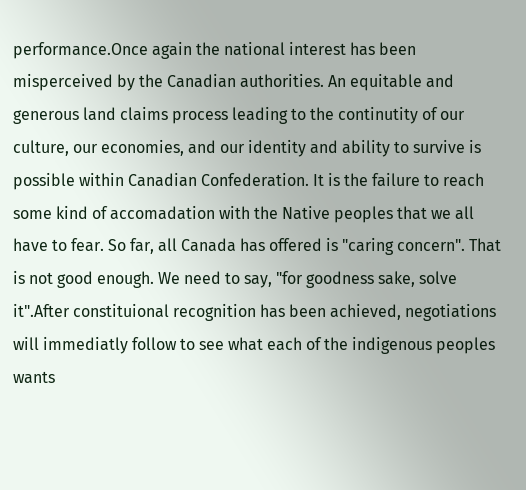performance.Once again the national interest has been misperceived by the Canadian authorities. An equitable and generous land claims process leading to the continutity of our culture, our economies, and our identity and ability to survive is possible within Canadian Confederation. It is the failure to reach some kind of accomadation with the Native peoples that we all have to fear. So far, all Canada has offered is "caring concern". That is not good enough. We need to say, "for goodness sake, solve it".After constituional recognition has been achieved, negotiations will immediatly follow to see what each of the indigenous peoples wants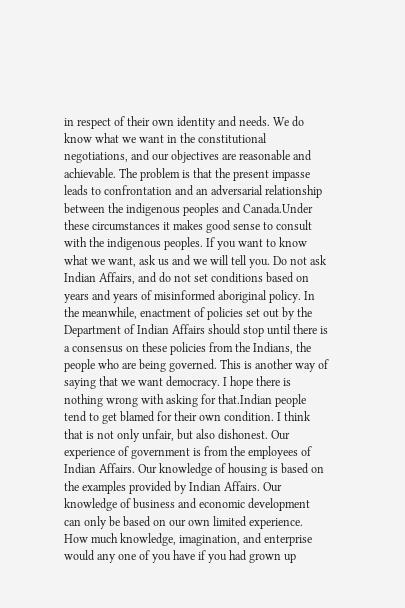in respect of their own identity and needs. We do know what we want in the constitutional negotiations, and our objectives are reasonable and achievable. The problem is that the present impasse leads to confrontation and an adversarial relationship between the indigenous peoples and Canada.Under these circumstances it makes good sense to consult with the indigenous peoples. If you want to know what we want, ask us and we will tell you. Do not ask Indian Affairs, and do not set conditions based on years and years of misinformed aboriginal policy. In the meanwhile, enactment of policies set out by the Department of Indian Affairs should stop until there is a consensus on these policies from the Indians, the people who are being governed. This is another way of saying that we want democracy. I hope there is nothing wrong with asking for that.Indian people tend to get blamed for their own condition. I think that is not only unfair, but also dishonest. Our experience of government is from the employees of Indian Affairs. Our knowledge of housing is based on the examples provided by Indian Affairs. Our knowledge of business and economic development can only be based on our own limited experience. How much knowledge, imagination, and enterprise would any one of you have if you had grown up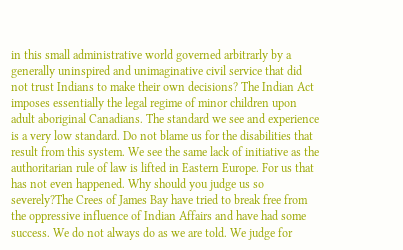in this small administrative world governed arbitrarly by a generally uninspired and unimaginative civil service that did not trust Indians to make their own decisions? The Indian Act imposes essentially the legal regime of minor children upon adult aboriginal Canadians. The standard we see and experience is a very low standard. Do not blame us for the disabilities that result from this system. We see the same lack of initiative as the authoritarian rule of law is lifted in Eastern Europe. For us that has not even happened. Why should you judge us so severely?The Crees of James Bay have tried to break free from the oppressive influence of Indian Affairs and have had some success. We do not always do as we are told. We judge for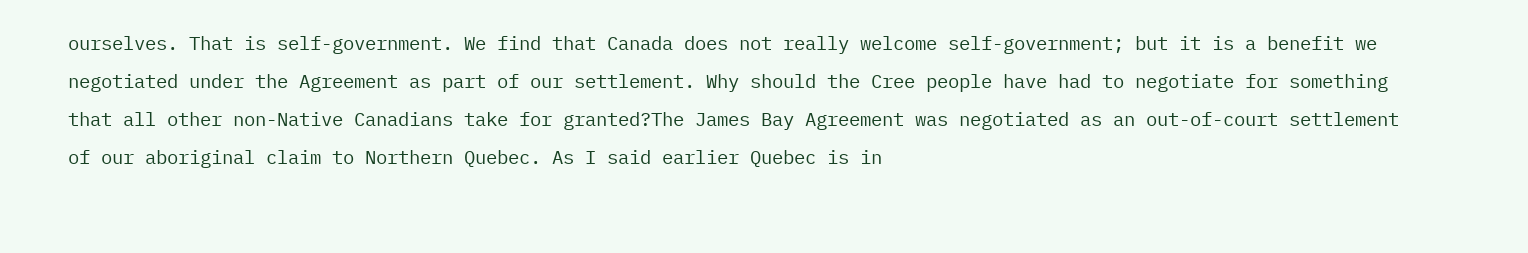ourselves. That is self-government. We find that Canada does not really welcome self-government; but it is a benefit we negotiated under the Agreement as part of our settlement. Why should the Cree people have had to negotiate for something that all other non-Native Canadians take for granted?The James Bay Agreement was negotiated as an out-of-court settlement of our aboriginal claim to Northern Quebec. As I said earlier Quebec is in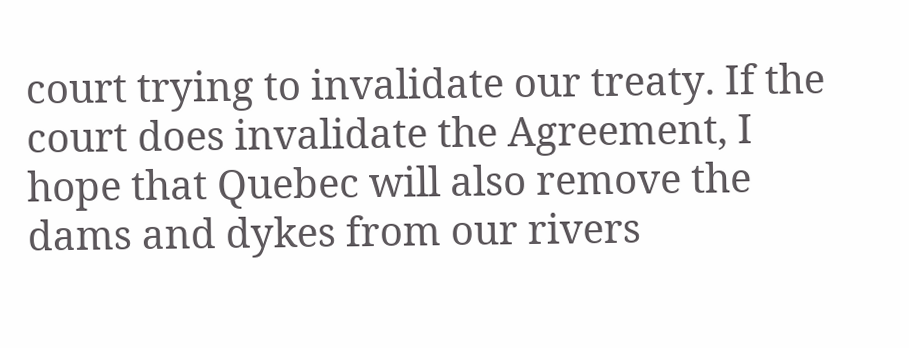court trying to invalidate our treaty. If the court does invalidate the Agreement, I hope that Quebec will also remove the dams and dykes from our rivers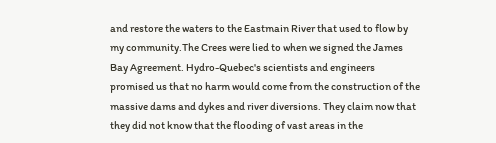and restore the waters to the Eastmain River that used to flow by my community.The Crees were lied to when we signed the James Bay Agreement. Hydro-Quebec's scientists and engineers promised us that no harm would come from the construction of the massive dams and dykes and river diversions. They claim now that they did not know that the flooding of vast areas in the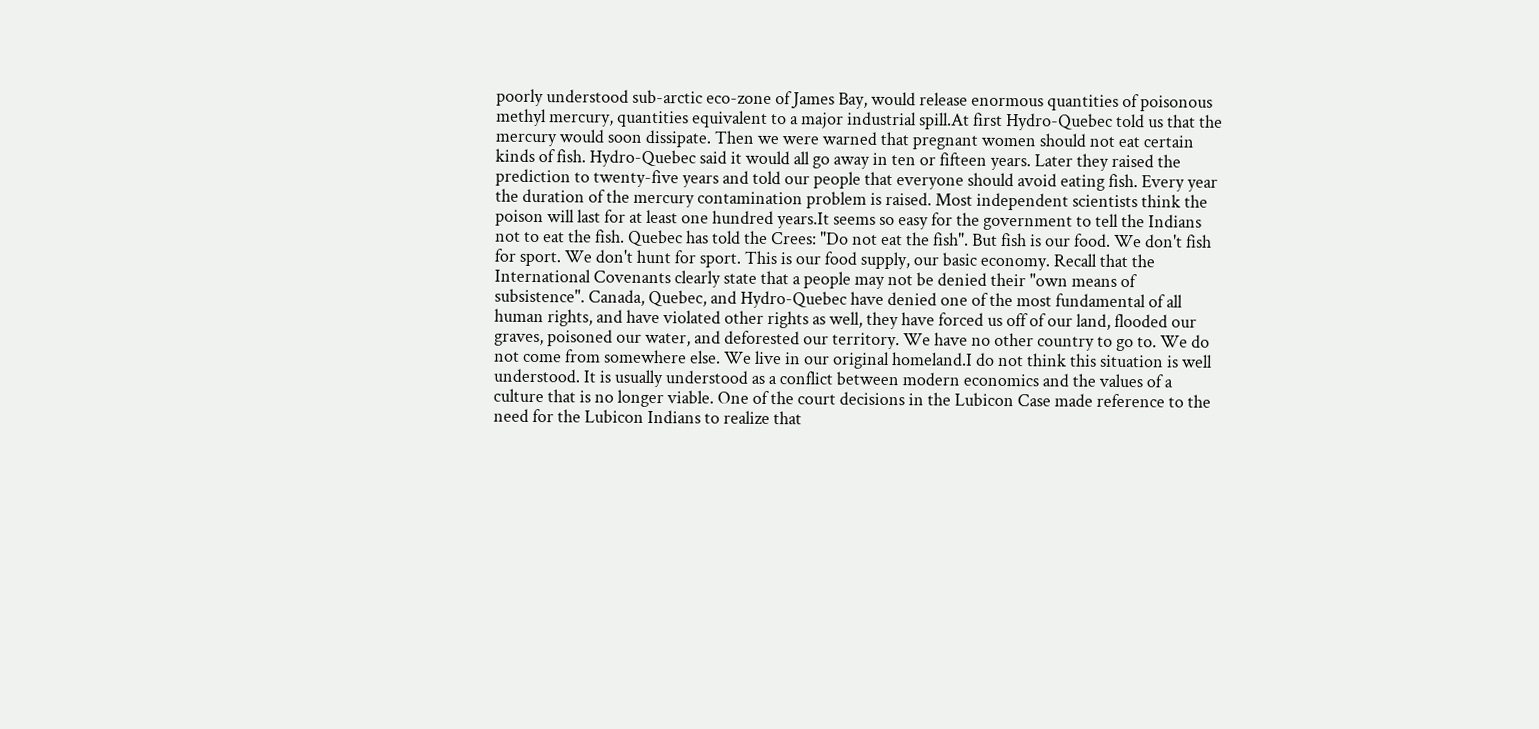poorly understood sub-arctic eco-zone of James Bay, would release enormous quantities of poisonous methyl mercury, quantities equivalent to a major industrial spill.At first Hydro-Quebec told us that the mercury would soon dissipate. Then we were warned that pregnant women should not eat certain kinds of fish. Hydro-Quebec said it would all go away in ten or fifteen years. Later they raised the prediction to twenty-five years and told our people that everyone should avoid eating fish. Every year the duration of the mercury contamination problem is raised. Most independent scientists think the poison will last for at least one hundred years.It seems so easy for the government to tell the Indians not to eat the fish. Quebec has told the Crees: "Do not eat the fish". But fish is our food. We don't fish for sport. We don't hunt for sport. This is our food supply, our basic economy. Recall that the International Covenants clearly state that a people may not be denied their "own means of subsistence". Canada, Quebec, and Hydro-Quebec have denied one of the most fundamental of all human rights, and have violated other rights as well, they have forced us off of our land, flooded our graves, poisoned our water, and deforested our territory. We have no other country to go to. We do not come from somewhere else. We live in our original homeland.I do not think this situation is well understood. It is usually understood as a conflict between modern economics and the values of a culture that is no longer viable. One of the court decisions in the Lubicon Case made reference to the need for the Lubicon Indians to realize that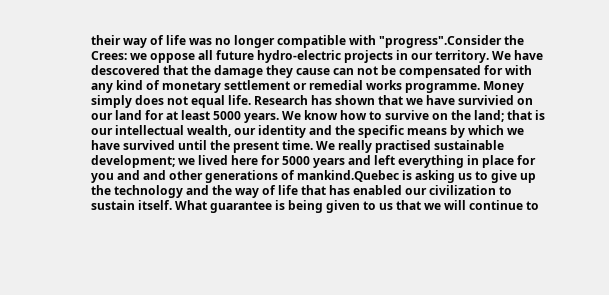their way of life was no longer compatible with "progress".Consider the Crees: we oppose all future hydro-electric projects in our territory. We have descovered that the damage they cause can not be compensated for with any kind of monetary settlement or remedial works programme. Money simply does not equal life. Research has shown that we have survivied on our land for at least 5000 years. We know how to survive on the land; that is our intellectual wealth, our identity and the specific means by which we have survived until the present time. We really practised sustainable development; we lived here for 5000 years and left everything in place for you and and other generations of mankind.Quebec is asking us to give up the technology and the way of life that has enabled our civilization to sustain itself. What guarantee is being given to us that we will continue to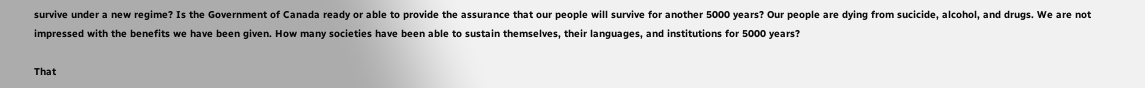survive under a new regime? Is the Government of Canada ready or able to provide the assurance that our people will survive for another 5000 years? Our people are dying from sucicide, alcohol, and drugs. We are not impressed with the benefits we have been given. How many societies have been able to sustain themselves, their languages, and institutions for 5000 years?

That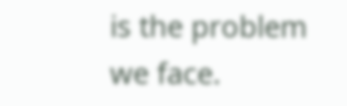is the problem we face.